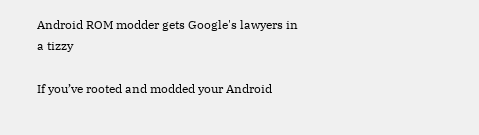Android ROM modder gets Google's lawyers in a tizzy

If you’ve rooted and modded your Android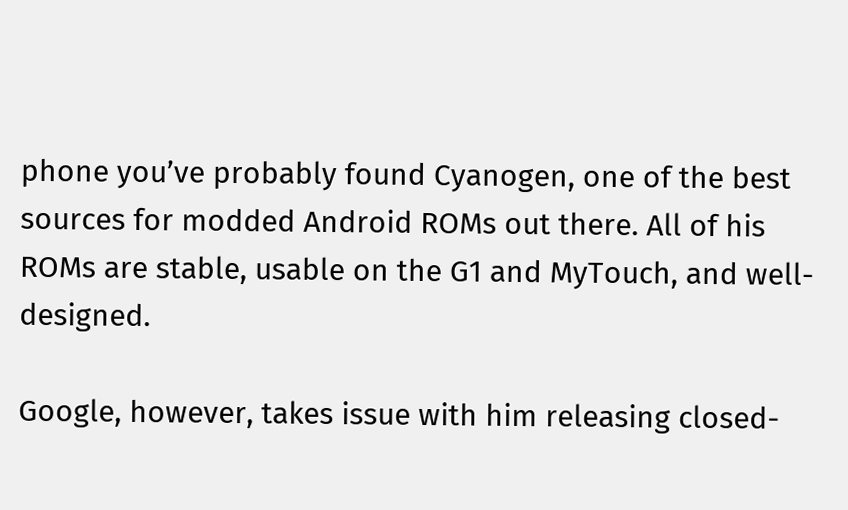phone you’ve probably found Cyanogen, one of the best sources for modded Android ROMs out there. All of his ROMs are stable, usable on the G1 and MyTouch, and well-designed.

Google, however, takes issue with him releasing closed-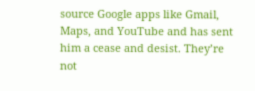source Google apps like Gmail, Maps, and YouTube and has sent him a cease and desist. They’re not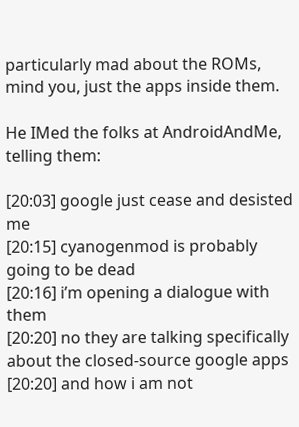particularly mad about the ROMs, mind you, just the apps inside them.

He IMed the folks at AndroidAndMe, telling them:

[20:03] google just cease and desisted me
[20:15] cyanogenmod is probably going to be dead
[20:16] i’m opening a dialogue with them
[20:20] no they are talking specifically about the closed-source google apps
[20:20] and how i am not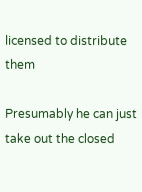licensed to distribute them

Presumably he can just take out the closed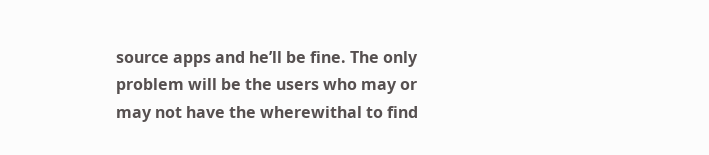source apps and he’ll be fine. The only problem will be the users who may or may not have the wherewithal to find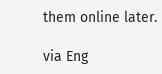them online later.

via Eng